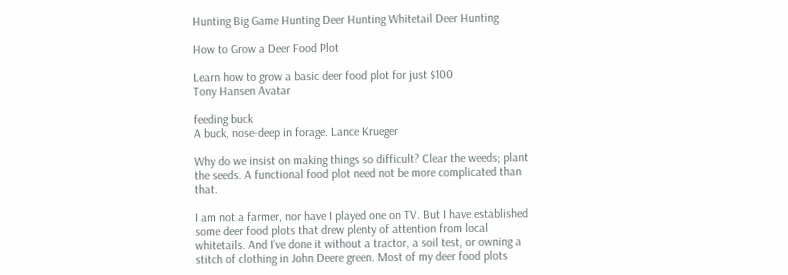Hunting Big Game Hunting Deer Hunting Whitetail Deer Hunting

How to Grow a Deer Food Plot

Learn how to grow a basic deer food plot for just $100
Tony Hansen Avatar

feeding buck
A buck, nose-deep in forage. Lance Krueger

Why do we insist on making things so difficult? Clear the weeds; plant the seeds. A functional food plot need not be more complicated than that.

I am not a farmer, nor have I played one on TV. But I have established some deer food plots that drew plenty of attention from local whitetails. And I’ve done it without a tractor, a soil test, or owning a stitch of clothing in John Deere green. Most of my deer food plots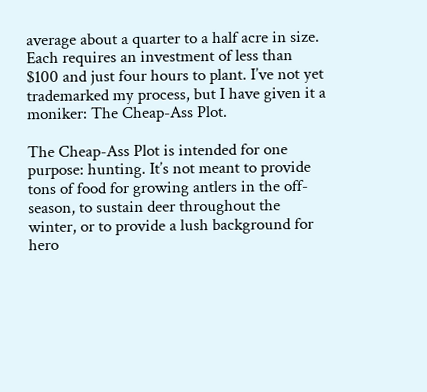average about a quarter to a half acre in size. Each requires an investment of less than $100 and just four hours to plant. I’ve not yet trademarked my process, but I have given it a moniker: The Cheap-Ass Plot.

The Cheap-Ass Plot is intended for one purpose: hunting. It’s not meant to provide tons of food for growing antlers in the off-season, to sustain deer throughout the winter, or to provide a lush background for hero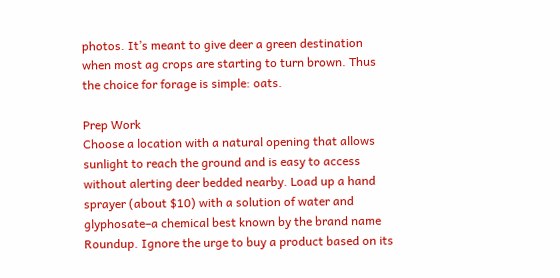photos. It’s meant to give deer a green destination when most ag crops are starting to turn brown. Thus the choice for forage is simple: oats.

Prep Work
Choose a location with a natural opening that allows sunlight to reach the ground and is easy to access without alerting deer bedded nearby. Load up a hand sprayer (about $10) with a solution of water and glyphosate–a chemical best known by the brand name Roundup. Ignore the urge to buy a product based on its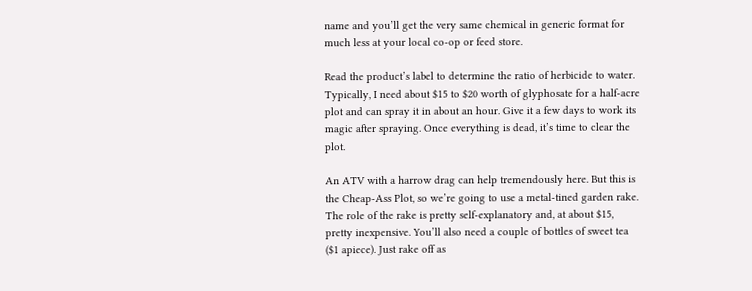name and you’ll get the very same chemical in generic format for much less at your local co-op or feed store.

Read the product’s label to determine the ratio of herbicide to water. Typically, I need about $15 to $20 worth of glyphosate for a half-acre plot and can spray it in about an hour. Give it a few days to work its magic after spraying. Once everything is dead, it’s time to clear the plot.

An ATV with a harrow drag can help tremendously here. But this is the Cheap-Ass Plot, so we’re going to use a metal-tined garden rake. The role of the rake is pretty self-explanatory and, at about $15, pretty inexpensive. You’ll also need a couple of bottles of sweet tea ($1 apiece). Just rake off as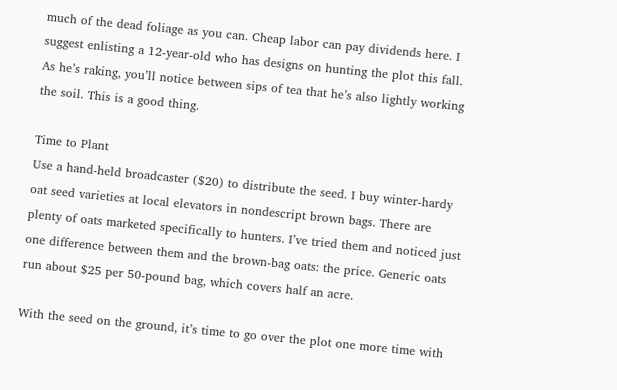much of the dead foliage as you can. Cheap labor can pay dividends here. I suggest enlisting a 12-year-old who has designs on hunting the plot this fall. As he’s raking, you’ll notice between sips of tea that he’s also lightly working the soil. This is a good thing.

Time to Plant
Use a hand-held broadcaster ($20) to distribute the seed. I buy winter-hardy oat seed varieties at local elevators in nondescript brown bags. There are plenty of oats marketed specifically to hunters. I’ve tried them and noticed just one difference between them and the brown-bag oats: the price. Generic oats run about $25 per 50-pound bag, which covers half an acre.

With the seed on the ground, it’s time to go over the plot one more time with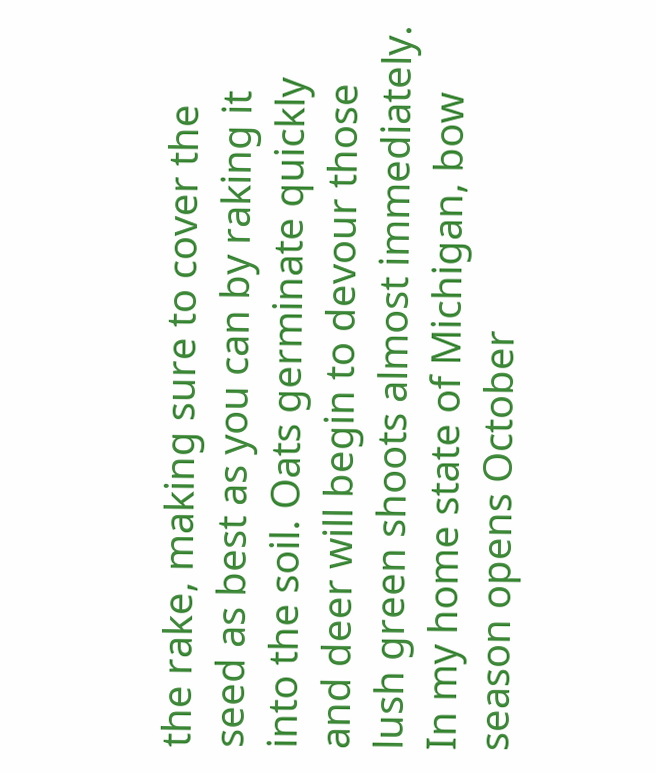the rake, making sure to cover the seed as best as you can by raking it into the soil. Oats germinate quickly and deer will begin to devour those lush green shoots almost immediately. In my home state of Michigan, bow season opens October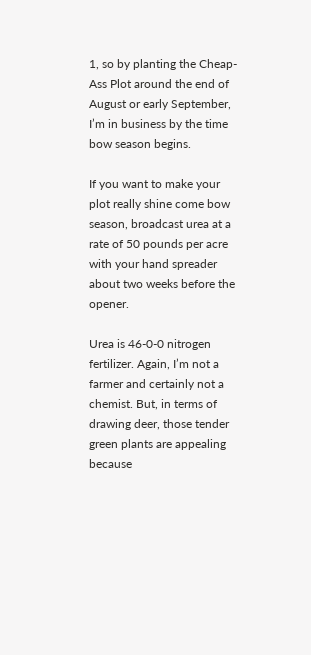1, so by planting the Cheap-Ass Plot around the end of August or early September, I’m in business by the time bow season begins.

If you want to make your plot really shine come bow season, broadcast urea at a rate of 50 pounds per acre with your hand spreader about two weeks before the opener.

Urea is 46-0-0 nitrogen fertilizer. Again, I’m not a farmer and certainly not a chemist. But, in terms of drawing deer, those tender green plants are appealing because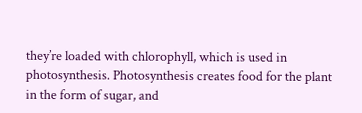they’re loaded with chlorophyll, which is used in photosynthesis. Photosynthesis creates food for the plant in the form of sugar, and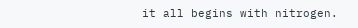it all begins with nitrogen.